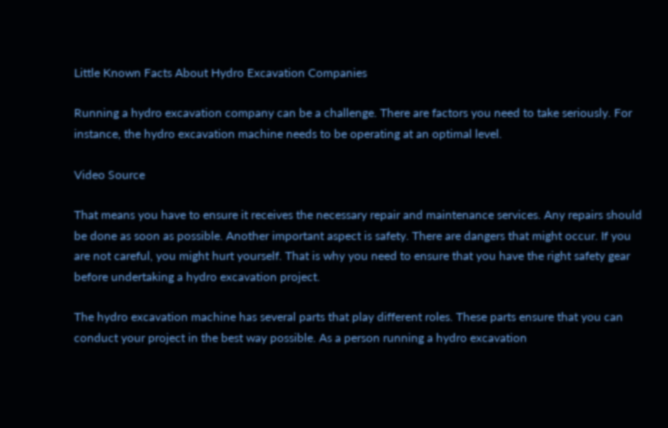Little Known Facts About Hydro Excavation Companies

Running a hydro excavation company can be a challenge. There are factors you need to take seriously. For instance, the hydro excavation machine needs to be operating at an optimal level.

Video Source

That means you have to ensure it receives the necessary repair and maintenance services. Any repairs should be done as soon as possible. Another important aspect is safety. There are dangers that might occur. If you are not careful, you might hurt yourself. That is why you need to ensure that you have the right safety gear before undertaking a hydro excavation project.

The hydro excavation machine has several parts that play different roles. These parts ensure that you can conduct your project in the best way possible. As a person running a hydro excavation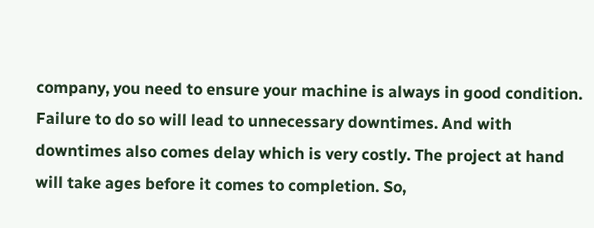company, you need to ensure your machine is always in good condition. Failure to do so will lead to unnecessary downtimes. And with downtimes also comes delay which is very costly. The project at hand will take ages before it comes to completion. So,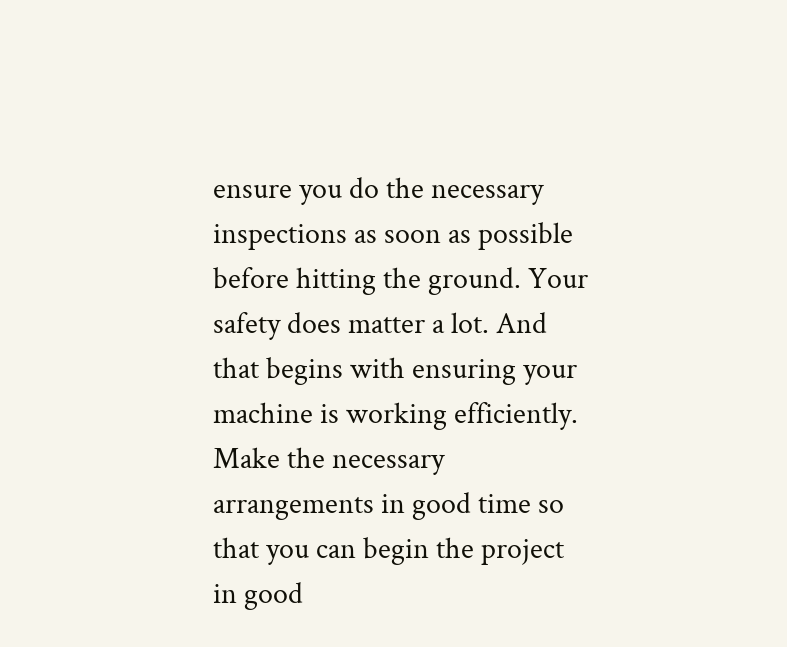ensure you do the necessary inspections as soon as possible before hitting the ground. Your safety does matter a lot. And that begins with ensuring your machine is working efficiently. Make the necessary arrangements in good time so that you can begin the project in good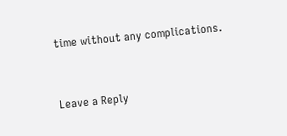time without any complications.


Leave a Reply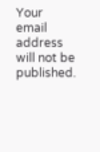Your email address will not be published.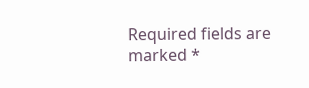Required fields are marked *